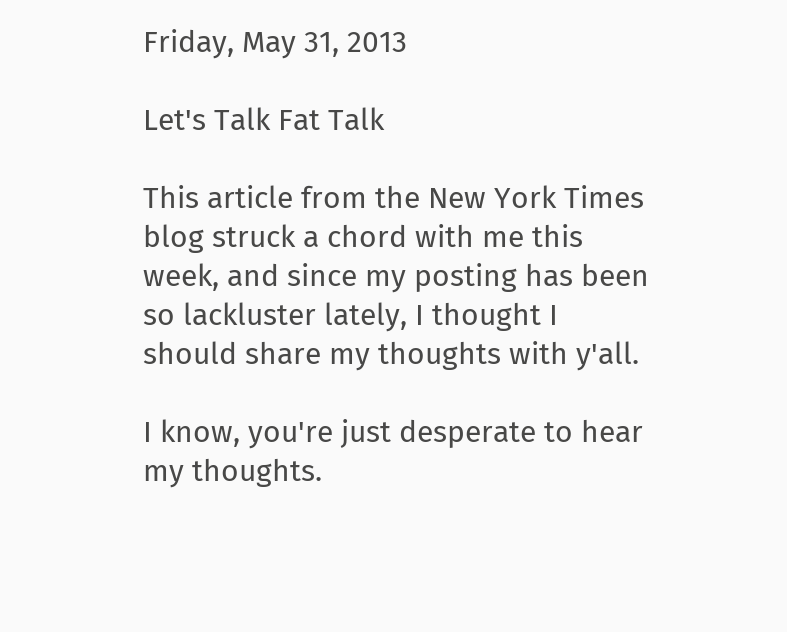Friday, May 31, 2013

Let's Talk Fat Talk

This article from the New York Times blog struck a chord with me this week, and since my posting has been so lackluster lately, I thought I should share my thoughts with y'all.

I know, you're just desperate to hear my thoughts.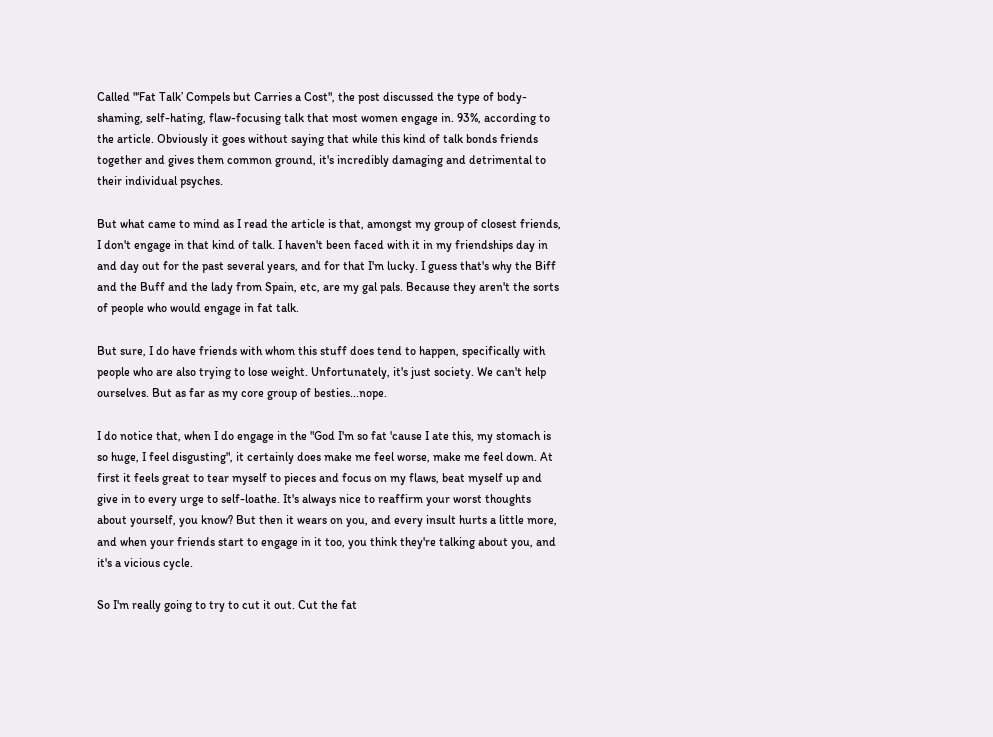Called "‘Fat Talk’ Compels but Carries a Cost", the post discussed the type of body-shaming, self-hating, flaw-focusing talk that most women engage in. 93%, according to the article. Obviously it goes without saying that while this kind of talk bonds friends together and gives them common ground, it's incredibly damaging and detrimental to their individual psyches.

But what came to mind as I read the article is that, amongst my group of closest friends, I don't engage in that kind of talk. I haven't been faced with it in my friendships day in and day out for the past several years, and for that I'm lucky. I guess that's why the Biff and the Buff and the lady from Spain, etc, are my gal pals. Because they aren't the sorts of people who would engage in fat talk.

But sure, I do have friends with whom this stuff does tend to happen, specifically with people who are also trying to lose weight. Unfortunately, it's just society. We can't help ourselves. But as far as my core group of besties...nope.

I do notice that, when I do engage in the "God I'm so fat 'cause I ate this, my stomach is so huge, I feel disgusting", it certainly does make me feel worse, make me feel down. At first it feels great to tear myself to pieces and focus on my flaws, beat myself up and give in to every urge to self-loathe. It's always nice to reaffirm your worst thoughts about yourself, you know? But then it wears on you, and every insult hurts a little more, and when your friends start to engage in it too, you think they're talking about you, and it's a vicious cycle.

So I'm really going to try to cut it out. Cut the fat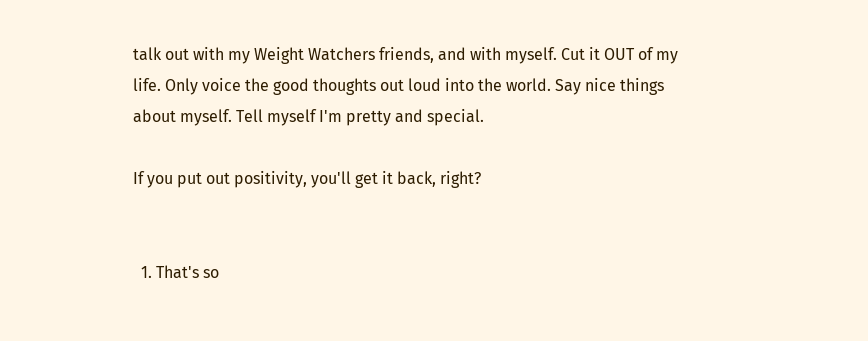talk out with my Weight Watchers friends, and with myself. Cut it OUT of my life. Only voice the good thoughts out loud into the world. Say nice things about myself. Tell myself I'm pretty and special.

If you put out positivity, you'll get it back, right?


  1. That's so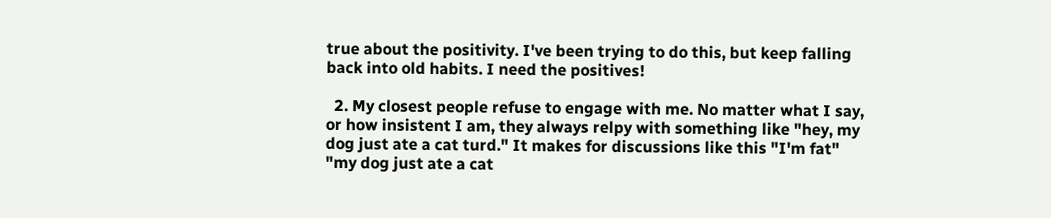true about the positivity. I've been trying to do this, but keep falling back into old habits. I need the positives!

  2. My closest people refuse to engage with me. No matter what I say, or how insistent I am, they always relpy with something like "hey, my dog just ate a cat turd." It makes for discussions like this "I'm fat" "my dog just ate a cat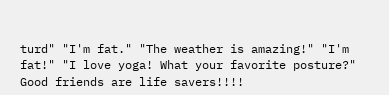turd" "I'm fat." "The weather is amazing!" "I'm fat!" "I love yoga! What your favorite posture?" Good friends are life savers!!!!